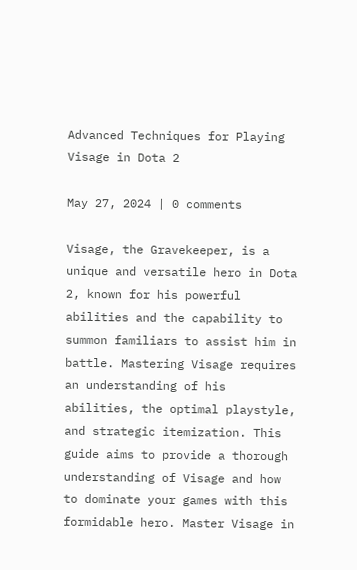Advanced Techniques for Playing Visage in Dota 2

May 27, 2024 | 0 comments

Visage, the Gravekeeper, is a unique and versatile hero in Dota 2, known for his powerful abilities and the capability to summon familiars to assist him in battle. Mastering Visage requires an understanding of his abilities, the optimal playstyle, and strategic itemization. This guide aims to provide a thorough understanding of Visage and how to dominate your games with this formidable hero. Master Visage in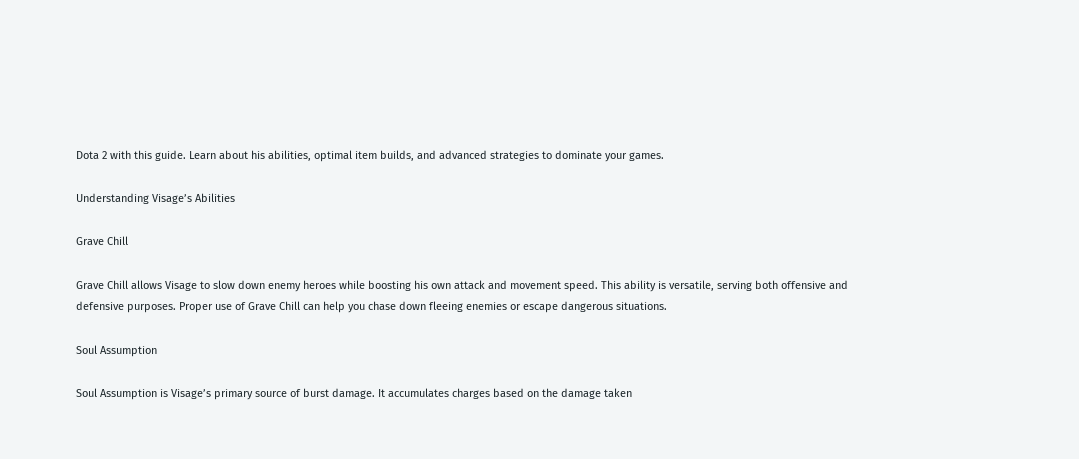Dota 2 with this guide. Learn about his abilities, optimal item builds, and advanced strategies to dominate your games.

Understanding Visage’s Abilities

Grave Chill

Grave Chill allows Visage to slow down enemy heroes while boosting his own attack and movement speed. This ability is versatile, serving both offensive and defensive purposes. Proper use of Grave Chill can help you chase down fleeing enemies or escape dangerous situations.

Soul Assumption

Soul Assumption is Visage’s primary source of burst damage. It accumulates charges based on the damage taken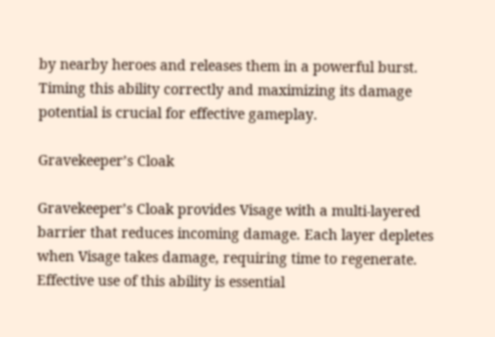by nearby heroes and releases them in a powerful burst. Timing this ability correctly and maximizing its damage potential is crucial for effective gameplay.

Gravekeeper’s Cloak

Gravekeeper’s Cloak provides Visage with a multi-layered barrier that reduces incoming damage. Each layer depletes when Visage takes damage, requiring time to regenerate. Effective use of this ability is essential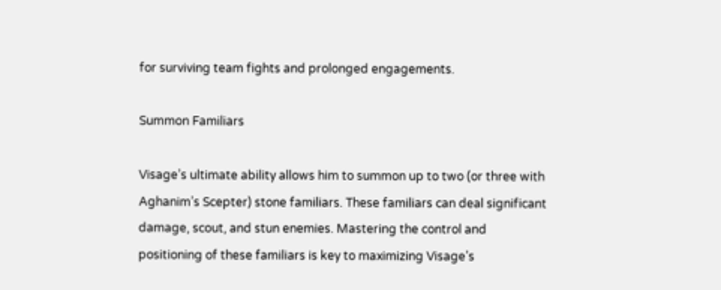for surviving team fights and prolonged engagements.

Summon Familiars

Visage’s ultimate ability allows him to summon up to two (or three with Aghanim’s Scepter) stone familiars. These familiars can deal significant damage, scout, and stun enemies. Mastering the control and positioning of these familiars is key to maximizing Visage’s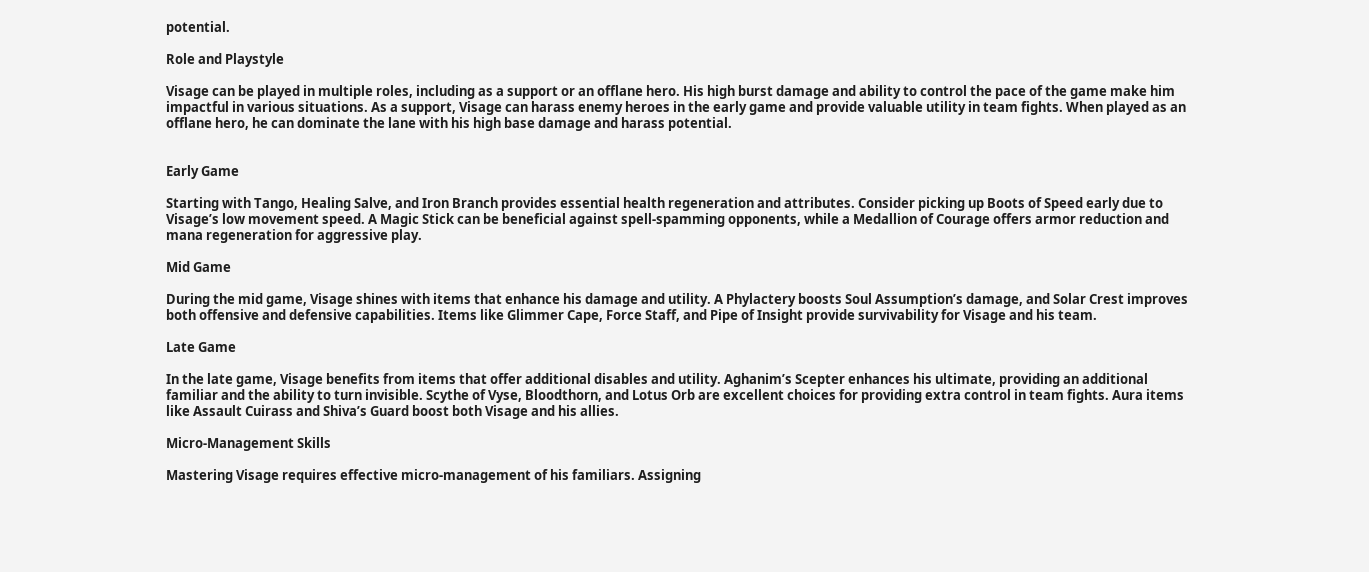potential.

Role and Playstyle

Visage can be played in multiple roles, including as a support or an offlane hero. His high burst damage and ability to control the pace of the game make him impactful in various situations. As a support, Visage can harass enemy heroes in the early game and provide valuable utility in team fights. When played as an offlane hero, he can dominate the lane with his high base damage and harass potential.


Early Game

Starting with Tango, Healing Salve, and Iron Branch provides essential health regeneration and attributes. Consider picking up Boots of Speed early due to Visage’s low movement speed. A Magic Stick can be beneficial against spell-spamming opponents, while a Medallion of Courage offers armor reduction and mana regeneration for aggressive play.

Mid Game

During the mid game, Visage shines with items that enhance his damage and utility. A Phylactery boosts Soul Assumption’s damage, and Solar Crest improves both offensive and defensive capabilities. Items like Glimmer Cape, Force Staff, and Pipe of Insight provide survivability for Visage and his team.

Late Game

In the late game, Visage benefits from items that offer additional disables and utility. Aghanim’s Scepter enhances his ultimate, providing an additional familiar and the ability to turn invisible. Scythe of Vyse, Bloodthorn, and Lotus Orb are excellent choices for providing extra control in team fights. Aura items like Assault Cuirass and Shiva’s Guard boost both Visage and his allies.

Micro-Management Skills

Mastering Visage requires effective micro-management of his familiars. Assigning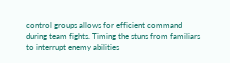control groups allows for efficient command during team fights. Timing the stuns from familiars to interrupt enemy abilities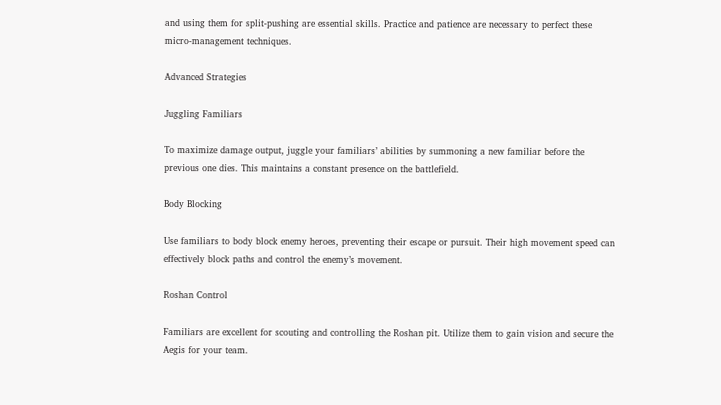and using them for split-pushing are essential skills. Practice and patience are necessary to perfect these micro-management techniques.

Advanced Strategies

Juggling Familiars

To maximize damage output, juggle your familiars’ abilities by summoning a new familiar before the previous one dies. This maintains a constant presence on the battlefield.

Body Blocking

Use familiars to body block enemy heroes, preventing their escape or pursuit. Their high movement speed can effectively block paths and control the enemy’s movement.

Roshan Control

Familiars are excellent for scouting and controlling the Roshan pit. Utilize them to gain vision and secure the Aegis for your team.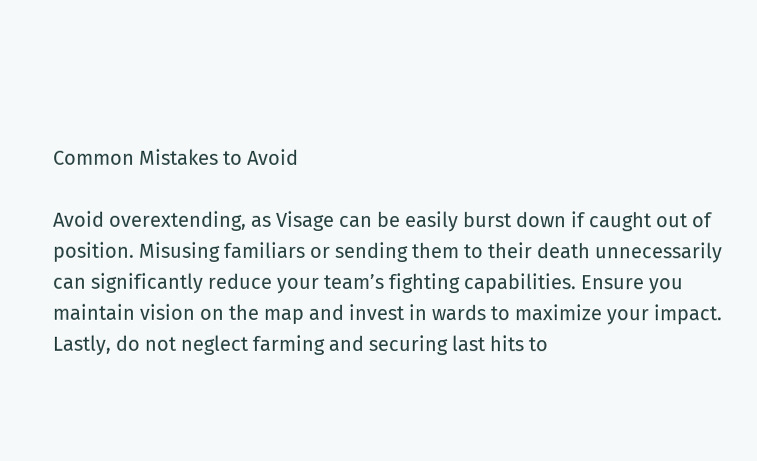Common Mistakes to Avoid

Avoid overextending, as Visage can be easily burst down if caught out of position. Misusing familiars or sending them to their death unnecessarily can significantly reduce your team’s fighting capabilities. Ensure you maintain vision on the map and invest in wards to maximize your impact. Lastly, do not neglect farming and securing last hits to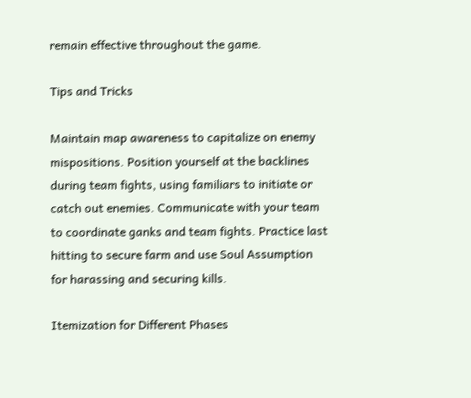remain effective throughout the game.

Tips and Tricks

Maintain map awareness to capitalize on enemy mispositions. Position yourself at the backlines during team fights, using familiars to initiate or catch out enemies. Communicate with your team to coordinate ganks and team fights. Practice last hitting to secure farm and use Soul Assumption for harassing and securing kills.

Itemization for Different Phases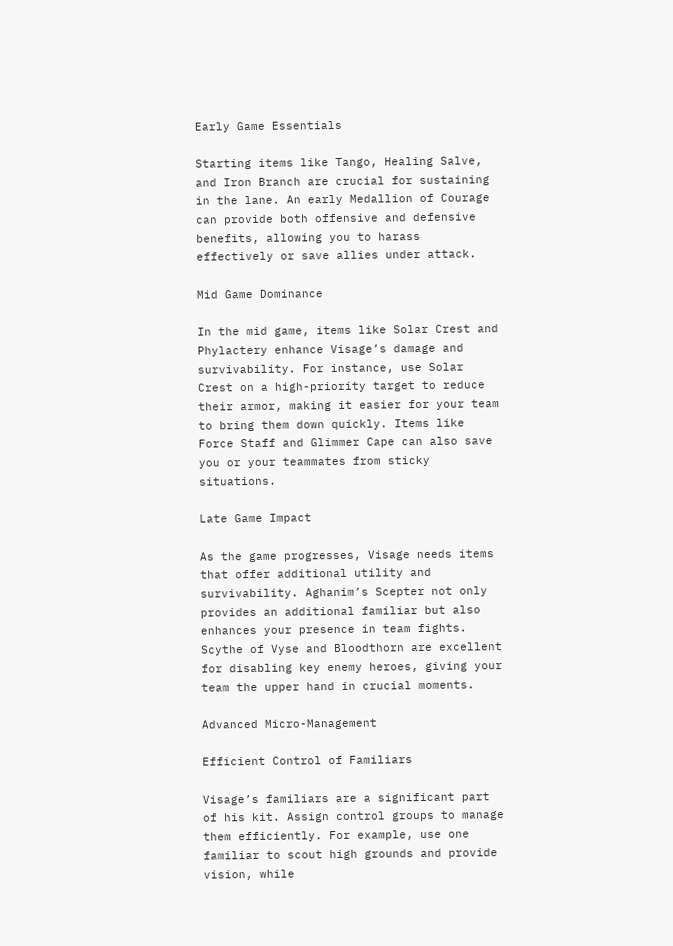Early Game Essentials

Starting items like Tango, Healing Salve, and Iron Branch are crucial for sustaining in the lane. An early Medallion of Courage can provide both offensive and defensive benefits, allowing you to harass effectively or save allies under attack.

Mid Game Dominance

In the mid game, items like Solar Crest and Phylactery enhance Visage’s damage and survivability. For instance, use Solar Crest on a high-priority target to reduce their armor, making it easier for your team to bring them down quickly. Items like Force Staff and Glimmer Cape can also save you or your teammates from sticky situations.

Late Game Impact

As the game progresses, Visage needs items that offer additional utility and survivability. Aghanim’s Scepter not only provides an additional familiar but also enhances your presence in team fights. Scythe of Vyse and Bloodthorn are excellent for disabling key enemy heroes, giving your team the upper hand in crucial moments.

Advanced Micro-Management

Efficient Control of Familiars

Visage’s familiars are a significant part of his kit. Assign control groups to manage them efficiently. For example, use one familiar to scout high grounds and provide vision, while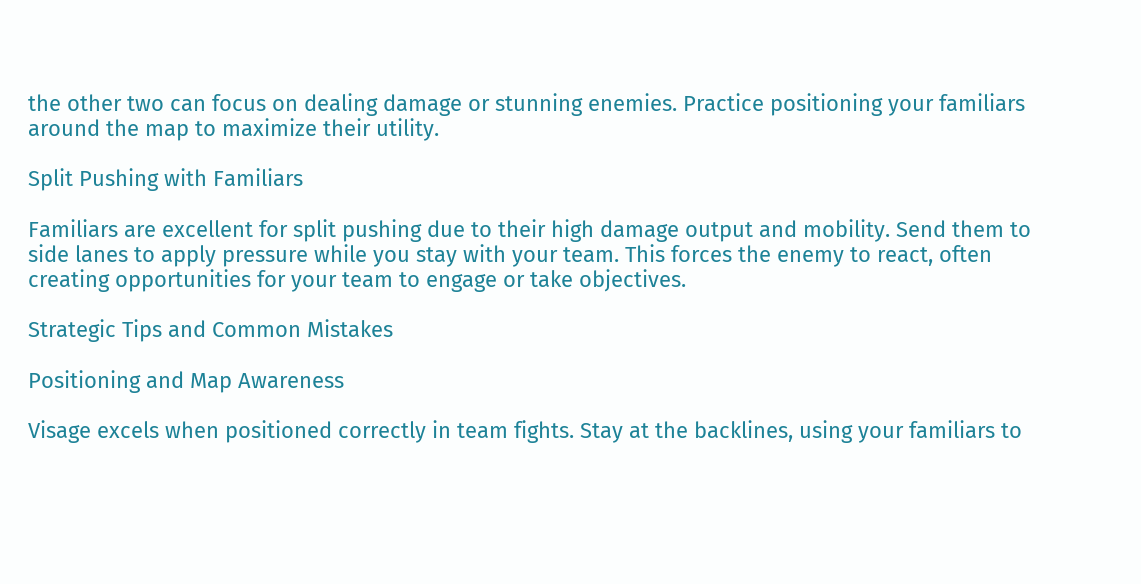the other two can focus on dealing damage or stunning enemies. Practice positioning your familiars around the map to maximize their utility.

Split Pushing with Familiars

Familiars are excellent for split pushing due to their high damage output and mobility. Send them to side lanes to apply pressure while you stay with your team. This forces the enemy to react, often creating opportunities for your team to engage or take objectives.

Strategic Tips and Common Mistakes

Positioning and Map Awareness

Visage excels when positioned correctly in team fights. Stay at the backlines, using your familiars to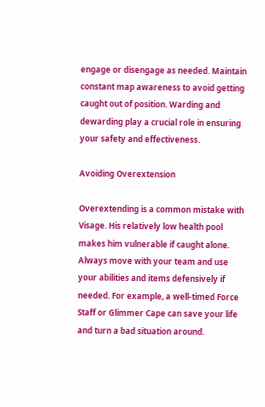engage or disengage as needed. Maintain constant map awareness to avoid getting caught out of position. Warding and dewarding play a crucial role in ensuring your safety and effectiveness.

Avoiding Overextension

Overextending is a common mistake with Visage. His relatively low health pool makes him vulnerable if caught alone. Always move with your team and use your abilities and items defensively if needed. For example, a well-timed Force Staff or Glimmer Cape can save your life and turn a bad situation around.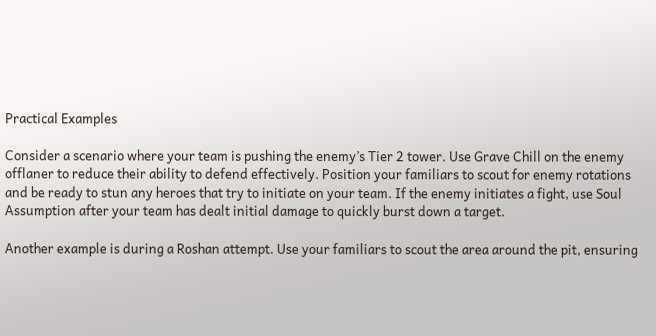Practical Examples

Consider a scenario where your team is pushing the enemy’s Tier 2 tower. Use Grave Chill on the enemy offlaner to reduce their ability to defend effectively. Position your familiars to scout for enemy rotations and be ready to stun any heroes that try to initiate on your team. If the enemy initiates a fight, use Soul Assumption after your team has dealt initial damage to quickly burst down a target.

Another example is during a Roshan attempt. Use your familiars to scout the area around the pit, ensuring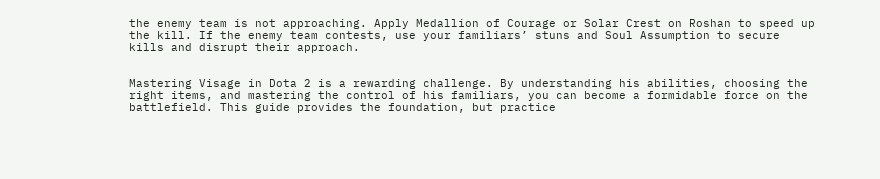the enemy team is not approaching. Apply Medallion of Courage or Solar Crest on Roshan to speed up the kill. If the enemy team contests, use your familiars’ stuns and Soul Assumption to secure kills and disrupt their approach.


Mastering Visage in Dota 2 is a rewarding challenge. By understanding his abilities, choosing the right items, and mastering the control of his familiars, you can become a formidable force on the battlefield. This guide provides the foundation, but practice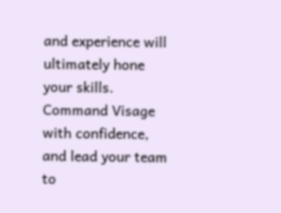and experience will ultimately hone your skills. Command Visage with confidence, and lead your team to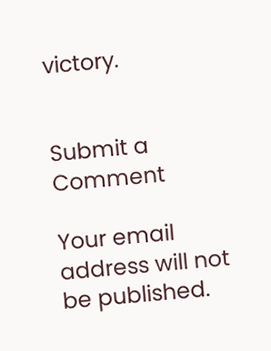victory.


Submit a Comment

Your email address will not be published.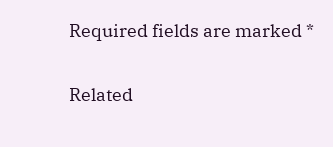Required fields are marked *

Related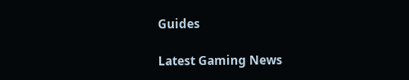Guides

Latest Gaming News